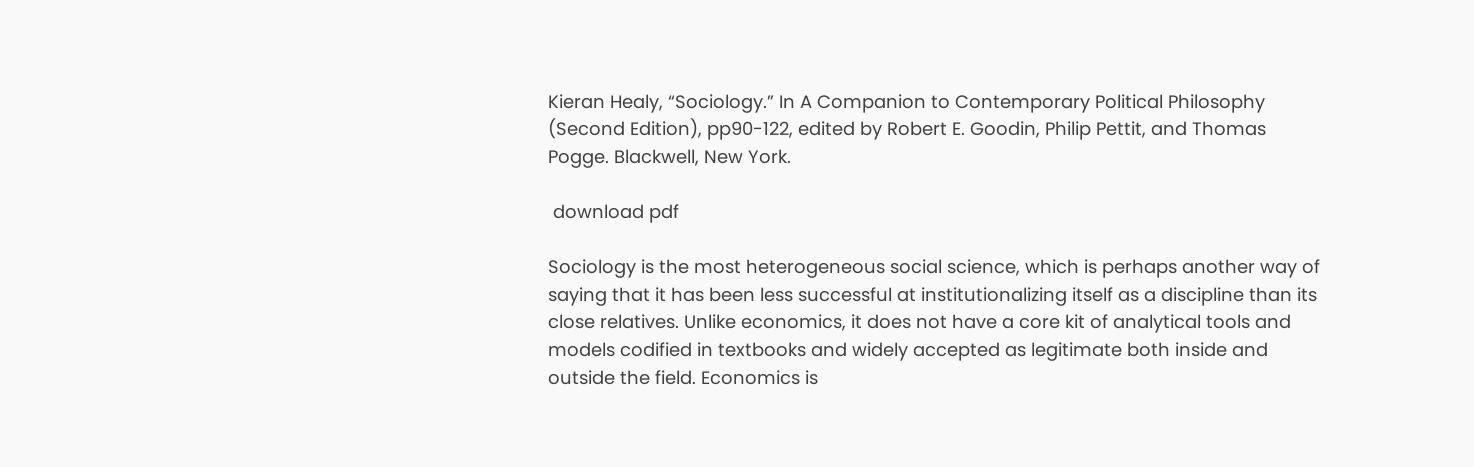Kieran Healy, “Sociology.” In A Companion to Contemporary Political Philosophy (Second Edition), pp90-122, edited by Robert E. Goodin, Philip Pettit, and Thomas Pogge. Blackwell, New York.

 download pdf

Sociology is the most heterogeneous social science, which is perhaps another way of saying that it has been less successful at institutionalizing itself as a discipline than its close relatives. Unlike economics, it does not have a core kit of analytical tools and models codified in textbooks and widely accepted as legitimate both inside and outside the field. Economics is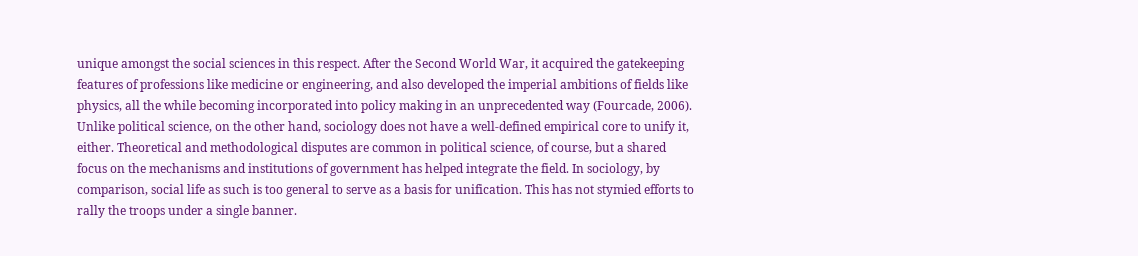unique amongst the social sciences in this respect. After the Second World War, it acquired the gatekeeping features of professions like medicine or engineering, and also developed the imperial ambitions of fields like physics, all the while becoming incorporated into policy making in an unprecedented way (Fourcade, 2006). Unlike political science, on the other hand, sociology does not have a well-defined empirical core to unify it, either. Theoretical and methodological disputes are common in political science, of course, but a shared focus on the mechanisms and institutions of government has helped integrate the field. In sociology, by comparison, social life as such is too general to serve as a basis for unification. This has not stymied efforts to rally the troops under a single banner.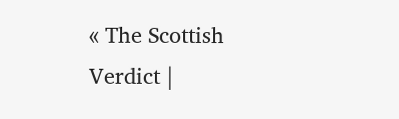« The Scottish Verdict |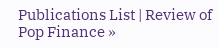Publications List | Review of Pop Finance »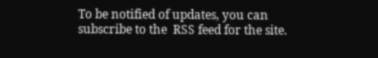To be notified of updates, you can subscribe to the  RSS feed for the site.